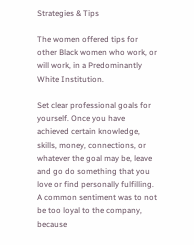Strategies & Tips

The women offered tips for other Black women who work, or will work, in a Predominantly White Institution.

Set clear professional goals for yourself. Once you have achieved certain knowledge, skills, money, connections, or whatever the goal may be, leave and go do something that you love or find personally fulfilling. A common sentiment was to not be too loyal to the company, because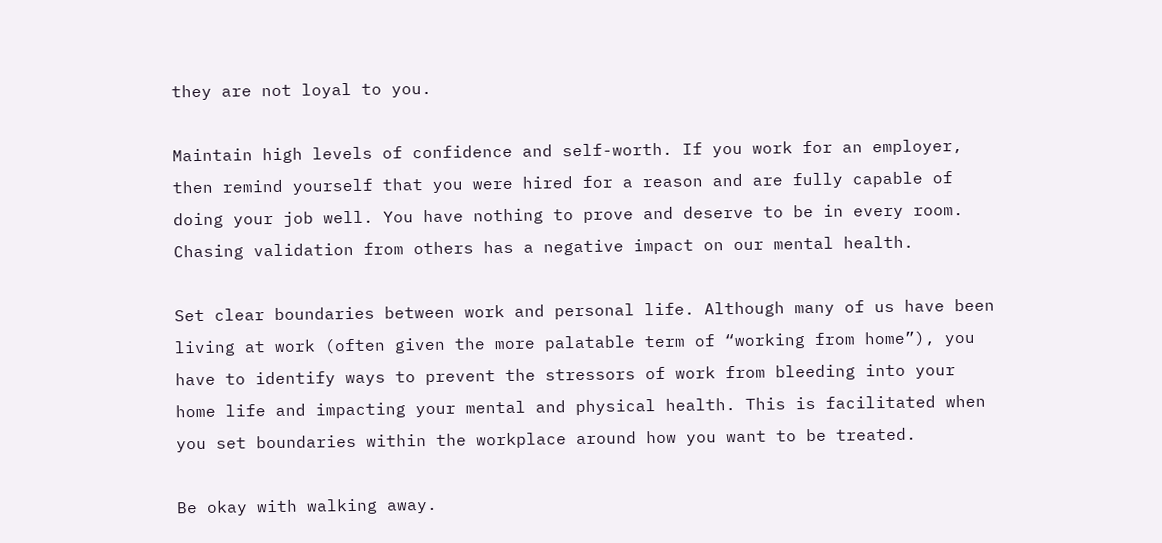they are not loyal to you.

Maintain high levels of confidence and self-worth. If you work for an employer, then remind yourself that you were hired for a reason and are fully capable of doing your job well. You have nothing to prove and deserve to be in every room. Chasing validation from others has a negative impact on our mental health.

Set clear boundaries between work and personal life. Although many of us have been living at work (often given the more palatable term of “working from home”), you have to identify ways to prevent the stressors of work from bleeding into your home life and impacting your mental and physical health. This is facilitated when you set boundaries within the workplace around how you want to be treated.

Be okay with walking away.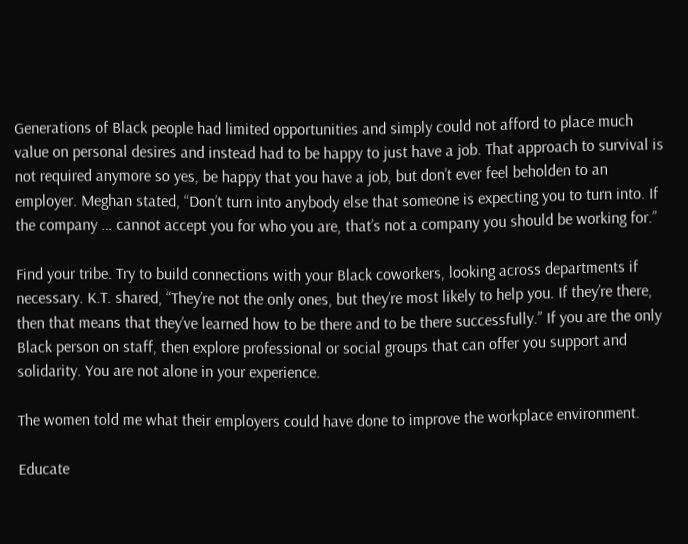Generations of Black people had limited opportunities and simply could not afford to place much value on personal desires and instead had to be happy to just have a job. That approach to survival is not required anymore so yes, be happy that you have a job, but don’t ever feel beholden to an employer. Meghan stated, “Don’t turn into anybody else that someone is expecting you to turn into. If the company … cannot accept you for who you are, that’s not a company you should be working for.”

Find your tribe. Try to build connections with your Black coworkers, looking across departments if necessary. K.T. shared, “They’re not the only ones, but they’re most likely to help you. If they’re there, then that means that they’ve learned how to be there and to be there successfully.” If you are the only Black person on staff, then explore professional or social groups that can offer you support and solidarity. You are not alone in your experience.

The women told me what their employers could have done to improve the workplace environment.

Educate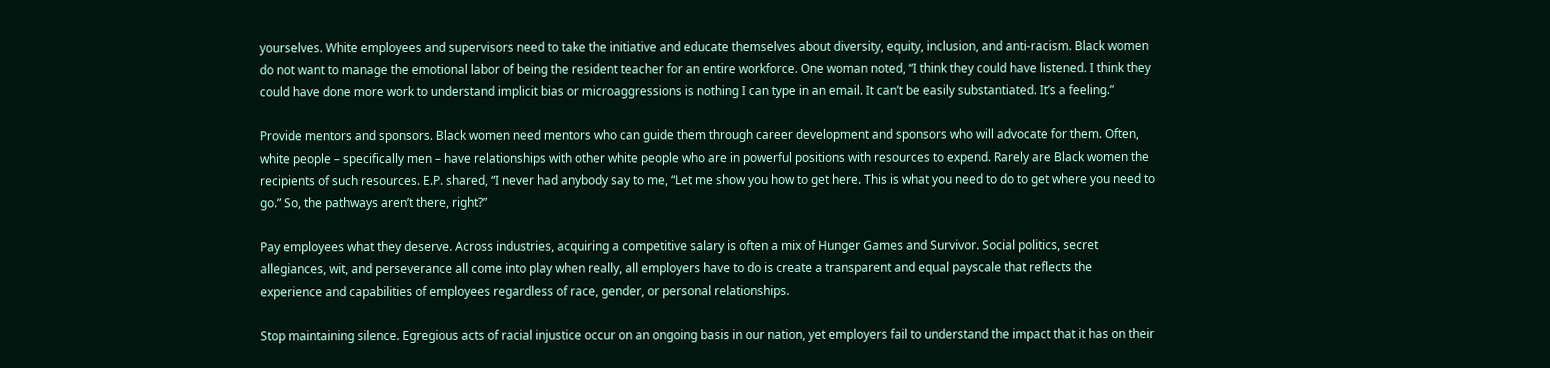yourselves. White employees and supervisors need to take the initiative and educate themselves about diversity, equity, inclusion, and anti-racism. Black women do not want to manage the emotional labor of being the resident teacher for an entire workforce. One woman noted, “I think they could have listened. I think they could have done more work to understand implicit bias or microaggressions is nothing I can type in an email. It can’t be easily substantiated. It’s a feeling.”

Provide mentors and sponsors. Black women need mentors who can guide them through career development and sponsors who will advocate for them. Often, white people – specifically men – have relationships with other white people who are in powerful positions with resources to expend. Rarely are Black women the recipients of such resources. E.P. shared, “I never had anybody say to me, “Let me show you how to get here. This is what you need to do to get where you need to go.” So, the pathways aren’t there, right?”

Pay employees what they deserve. Across industries, acquiring a competitive salary is often a mix of Hunger Games and Survivor. Social politics, secret allegiances, wit, and perseverance all come into play when really, all employers have to do is create a transparent and equal payscale that reflects the experience and capabilities of employees regardless of race, gender, or personal relationships.

Stop maintaining silence. Egregious acts of racial injustice occur on an ongoing basis in our nation, yet employers fail to understand the impact that it has on their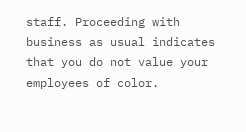staff. Proceeding with business as usual indicates that you do not value your employees of color.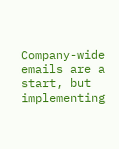Company-wide emails are a start, but implementing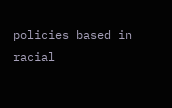policies based in racial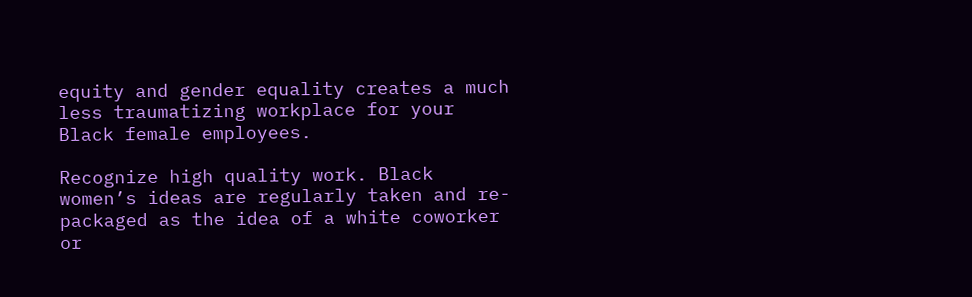equity and gender equality creates a much less traumatizing workplace for your Black female employees.

Recognize high quality work. Black women’s ideas are regularly taken and re-packaged as the idea of a white coworker or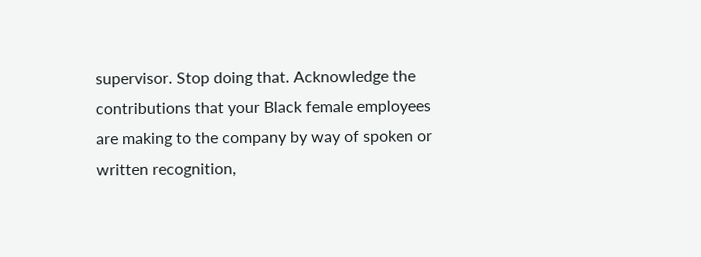supervisor. Stop doing that. Acknowledge the contributions that your Black female employees are making to the company by way of spoken or written recognition,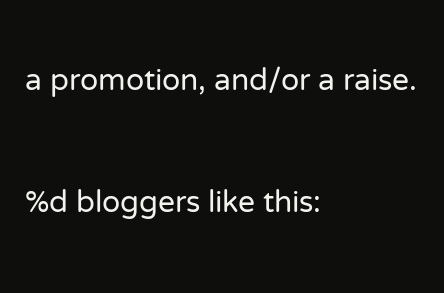a promotion, and/or a raise.

%d bloggers like this: